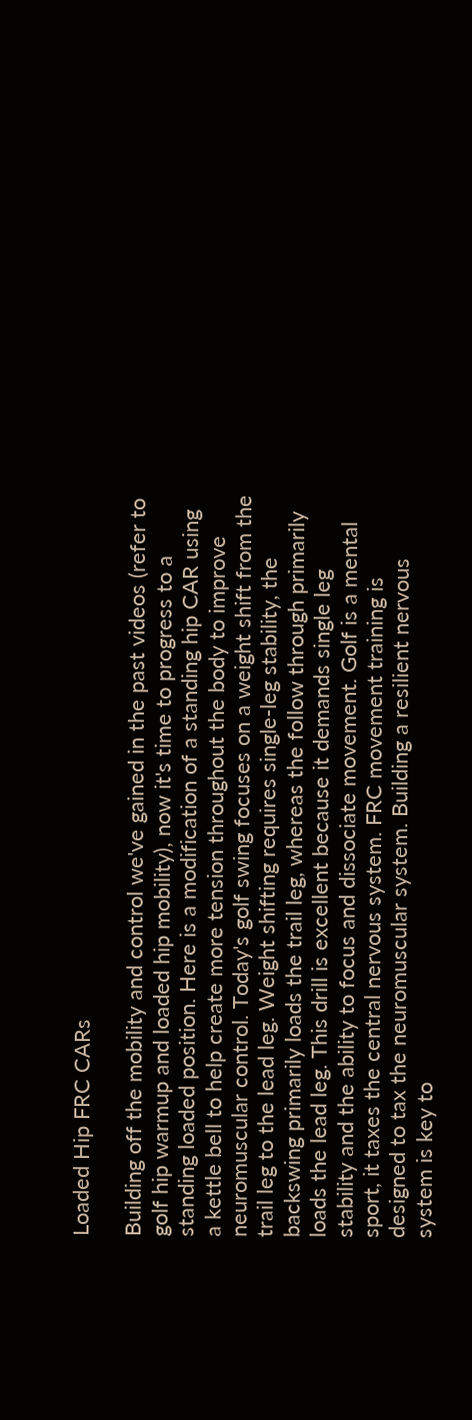Loaded Hip FRC CARs

Building off the mobility and control we've gained in the past videos (refer to golf hip warmup and loaded hip mobility), now it's time to progress to a standing loaded position. Here is a modification of a standing hip CAR using a kettle bell to help create more tension throughout the body to improve neuromuscular control. Today's golf swing focuses on a weight shift from the trail leg to the lead leg. Weight shifting requires single-leg stability, the backswing primarily loads the trail leg, whereas the follow through primarily loads the lead leg. This drill is excellent because it demands single leg stability and the ability to focus and dissociate movement. Golf is a mental sport, it taxes the central nervous system. FRC movement training is designed to tax the neuromuscular system. Building a resilient nervous system is key to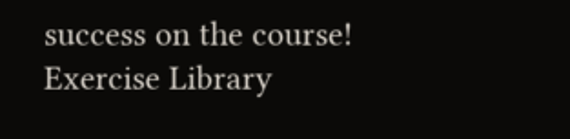success on the course!
Exercise Library